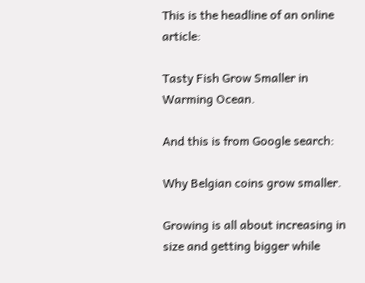This is the headline of an online article:

Tasty Fish Grow Smaller in Warming Ocean.

And this is from Google search:

Why Belgian coins grow smaller.

Growing is all about increasing in size and getting bigger while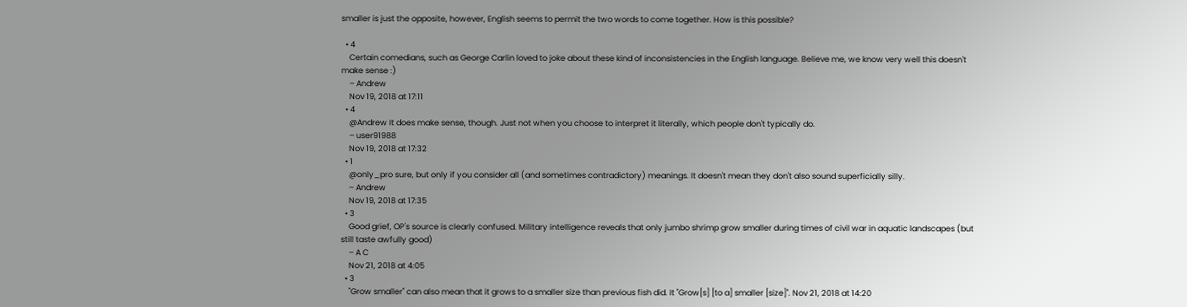smaller is just the opposite, however, English seems to permit the two words to come together. How is this possible?

  • 4
    Certain comedians, such as George Carlin loved to joke about these kind of inconsistencies in the English language. Believe me, we know very well this doesn't make sense :)
    – Andrew
    Nov 19, 2018 at 17:11
  • 4
    @Andrew It does make sense, though. Just not when you choose to interpret it literally, which people don't typically do.
    – user91988
    Nov 19, 2018 at 17:32
  • 1
    @only_pro sure, but only if you consider all (and sometimes contradictory) meanings. It doesn't mean they don't also sound superficially silly.
    – Andrew
    Nov 19, 2018 at 17:35
  • 3
    Good grief, OP's source is clearly confused. Military intelligence reveals that only jumbo shrimp grow smaller during times of civil war in aquatic landscapes (but still taste awfully good)
    – A C
    Nov 21, 2018 at 4:05
  • 3
    "Grow smaller" can also mean that it grows to a smaller size than previous fish did. It "Grow[s] [to a] smaller [size]". Nov 21, 2018 at 14:20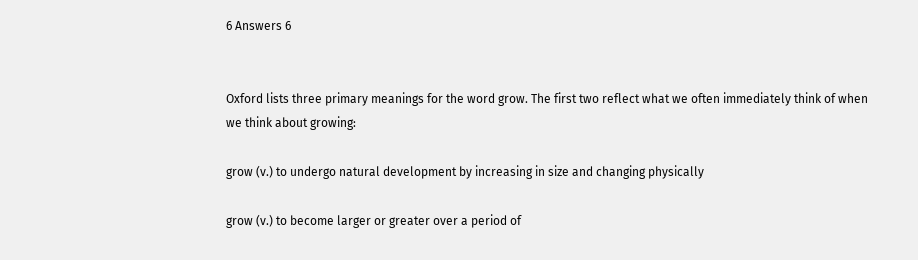6 Answers 6


Oxford lists three primary meanings for the word grow. The first two reflect what we often immediately think of when we think about growing:

grow (v.) to undergo natural development by increasing in size and changing physically

grow (v.) to become larger or greater over a period of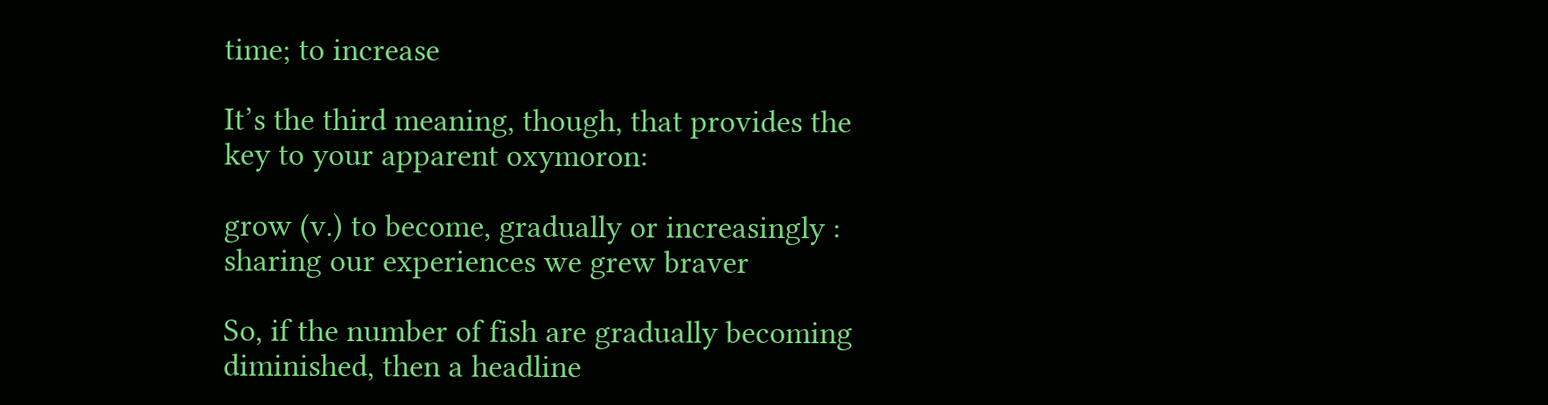time; to increase

It’s the third meaning, though, that provides the key to your apparent oxymoron:

grow (v.) to become, gradually or increasingly : sharing our experiences we grew braver

So, if the number of fish are gradually becoming diminished, then a headline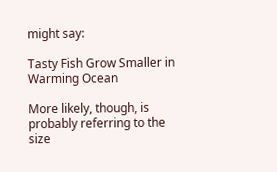might say:

Tasty Fish Grow Smaller in Warming Ocean

More likely, though, is probably referring to the size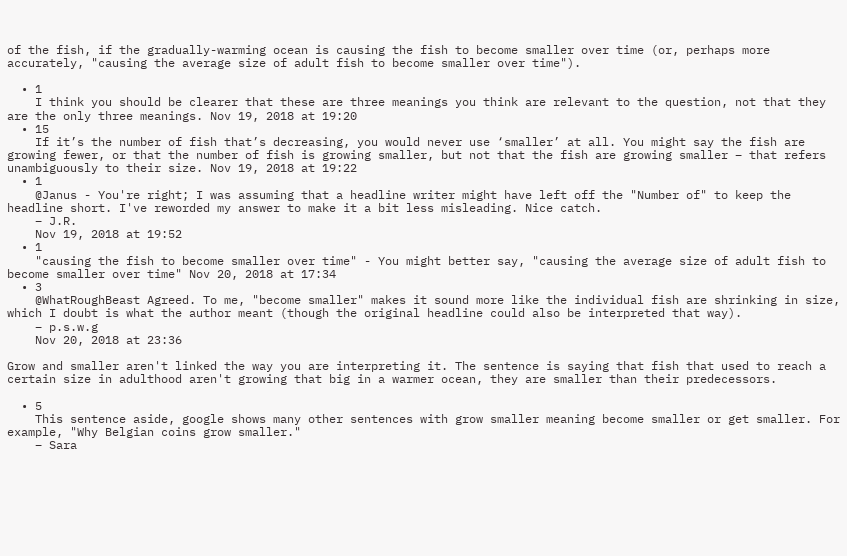of the fish, if the gradually-warming ocean is causing the fish to become smaller over time (or, perhaps more accurately, "causing the average size of adult fish to become smaller over time").

  • 1
    I think you should be clearer that these are three meanings you think are relevant to the question, not that they are the only three meanings. Nov 19, 2018 at 19:20
  • 15
    If it’s the number of fish that’s decreasing, you would never use ‘smaller’ at all. You might say the fish are growing fewer, or that the number of fish is growing smaller, but not that the fish are growing smaller – that refers unambiguously to their size. Nov 19, 2018 at 19:22
  • 1
    @Janus - You're right; I was assuming that a headline writer might have left off the "Number of" to keep the headline short. I've reworded my answer to make it a bit less misleading. Nice catch.
    – J.R.
    Nov 19, 2018 at 19:52
  • 1
    "causing the fish to become smaller over time" - You might better say, "causing the average size of adult fish to become smaller over time" Nov 20, 2018 at 17:34
  • 3
    @WhatRoughBeast Agreed. To me, "become smaller" makes it sound more like the individual fish are shrinking in size, which I doubt is what the author meant (though the original headline could also be interpreted that way).
    – p.s.w.g
    Nov 20, 2018 at 23:36

Grow and smaller aren't linked the way you are interpreting it. The sentence is saying that fish that used to reach a certain size in adulthood aren't growing that big in a warmer ocean, they are smaller than their predecessors.

  • 5
    This sentence aside, google shows many other sentences with grow smaller meaning become smaller or get smaller. For example, "Why Belgian coins grow smaller."
    – Sara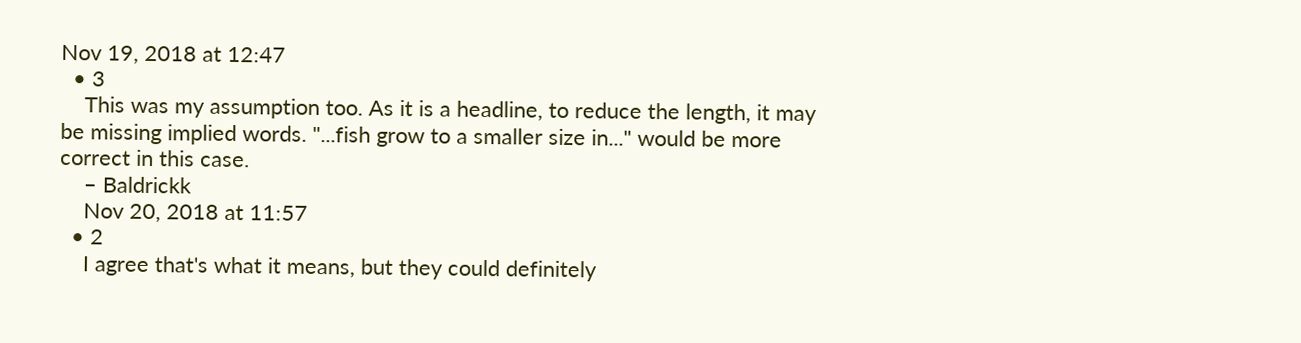Nov 19, 2018 at 12:47
  • 3
    This was my assumption too. As it is a headline, to reduce the length, it may be missing implied words. "...fish grow to a smaller size in..." would be more correct in this case.
    – Baldrickk
    Nov 20, 2018 at 11:57
  • 2
    I agree that's what it means, but they could definitely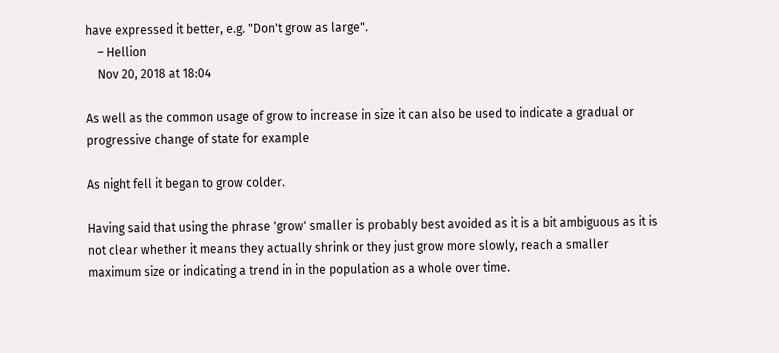have expressed it better, e.g. "Don't grow as large".
    – Hellion
    Nov 20, 2018 at 18:04

As well as the common usage of grow to increase in size it can also be used to indicate a gradual or progressive change of state for example

As night fell it began to grow colder.

Having said that using the phrase 'grow' smaller is probably best avoided as it is a bit ambiguous as it is not clear whether it means they actually shrink or they just grow more slowly, reach a smaller maximum size or indicating a trend in in the population as a whole over time.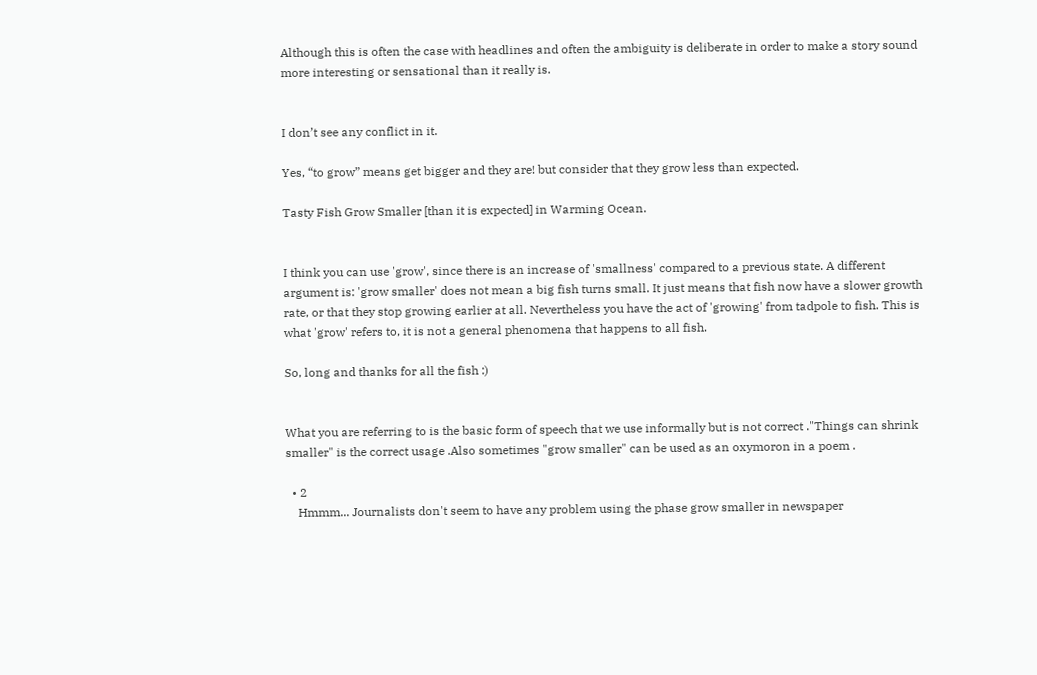Although this is often the case with headlines and often the ambiguity is deliberate in order to make a story sound more interesting or sensational than it really is.


I don’t see any conflict in it.

Yes, “to grow” means get bigger and they are! but consider that they grow less than expected.

Tasty Fish Grow Smaller [than it is expected] in Warming Ocean.


I think you can use 'grow', since there is an increase of 'smallness' compared to a previous state. A different argument is: 'grow smaller' does not mean a big fish turns small. It just means that fish now have a slower growth rate, or that they stop growing earlier at all. Nevertheless you have the act of 'growing' from tadpole to fish. This is what 'grow' refers to, it is not a general phenomena that happens to all fish.

So, long and thanks for all the fish :)


What you are referring to is the basic form of speech that we use informally but is not correct ."Things can shrink smaller" is the correct usage .Also sometimes "grow smaller" can be used as an oxymoron in a poem .

  • 2
    Hmmm... Journalists don't seem to have any problem using the phase grow smaller in newspaper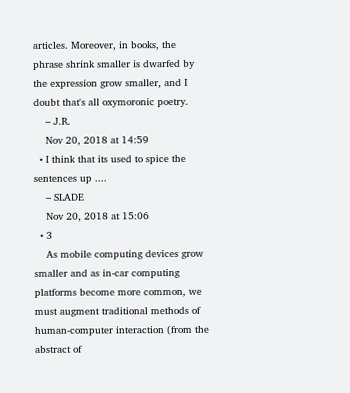articles. Moreover, in books, the phrase shrink smaller is dwarfed by the expression grow smaller, and I doubt that's all oxymoronic poetry.
    – J.R.
    Nov 20, 2018 at 14:59
  • I think that its used to spice the sentences up ....
    – SLADE
    Nov 20, 2018 at 15:06
  • 3
    As mobile computing devices grow smaller and as in-car computing platforms become more common, we must augment traditional methods of human-computer interaction (from the abstract of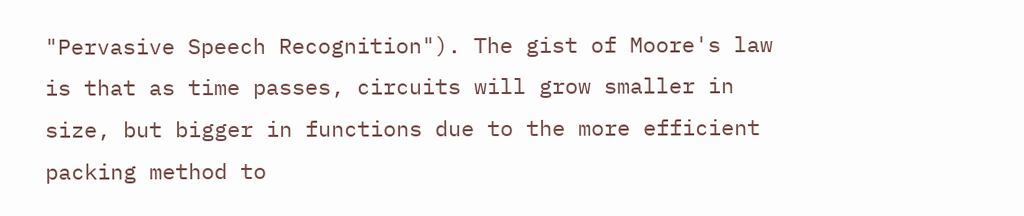"Pervasive Speech Recognition"). The gist of Moore's law is that as time passes, circuits will grow smaller in size, but bigger in functions due to the more efficient packing method to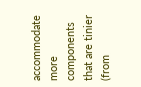accommodate more components that are tinier (from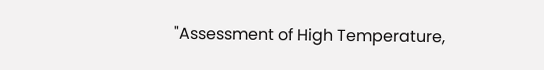"Assessment of High Temperature,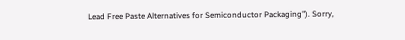Lead Free Paste Alternatives for Semiconductor Packaging"). Sorry,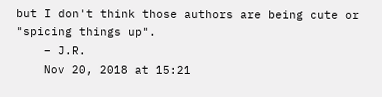but I don't think those authors are being cute or "spicing things up".
    – J.R.
    Nov 20, 2018 at 15:21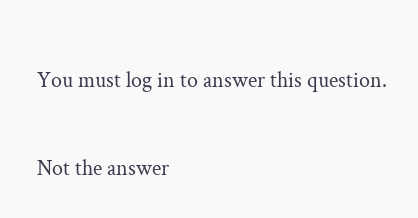You must log in to answer this question.

Not the answer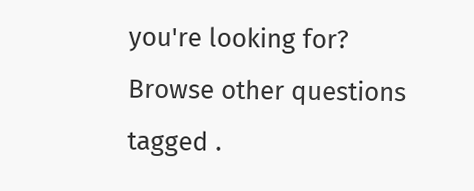you're looking for? Browse other questions tagged .